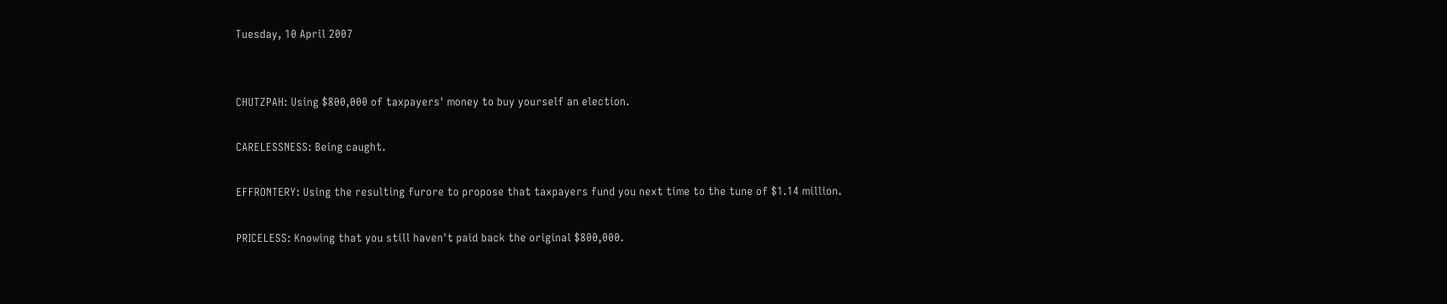Tuesday, 10 April 2007


CHUTZPAH: Using $800,000 of taxpayers' money to buy yourself an election.

CARELESSNESS: Being caught.

EFFRONTERY: Using the resulting furore to propose that taxpayers fund you next time to the tune of $1.14 million.

PRICELESS: Knowing that you still haven't paid back the original $800,000.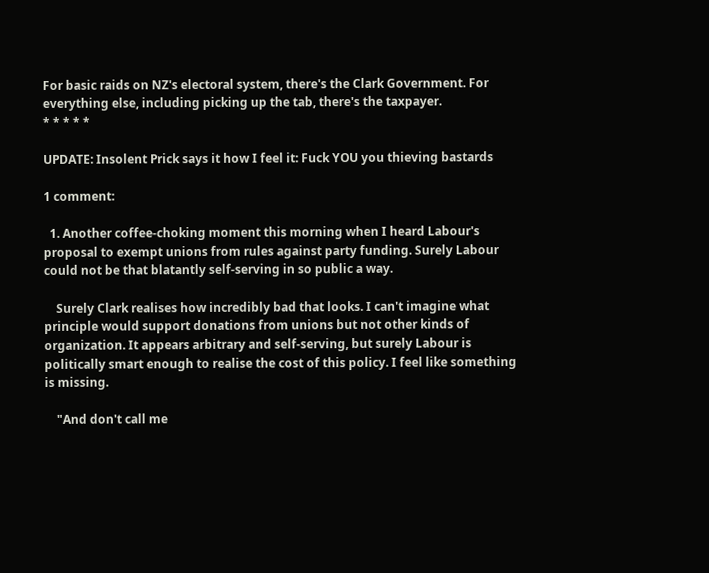For basic raids on NZ's electoral system, there's the Clark Government. For everything else, including picking up the tab, there's the taxpayer.
* * * * *

UPDATE: Insolent Prick says it how I feel it: Fuck YOU you thieving bastards

1 comment:

  1. Another coffee-choking moment this morning when I heard Labour's proposal to exempt unions from rules against party funding. Surely Labour could not be that blatantly self-serving in so public a way.

    Surely Clark realises how incredibly bad that looks. I can't imagine what principle would support donations from unions but not other kinds of organization. It appears arbitrary and self-serving, but surely Labour is politically smart enough to realise the cost of this policy. I feel like something is missing.

    "And don't call me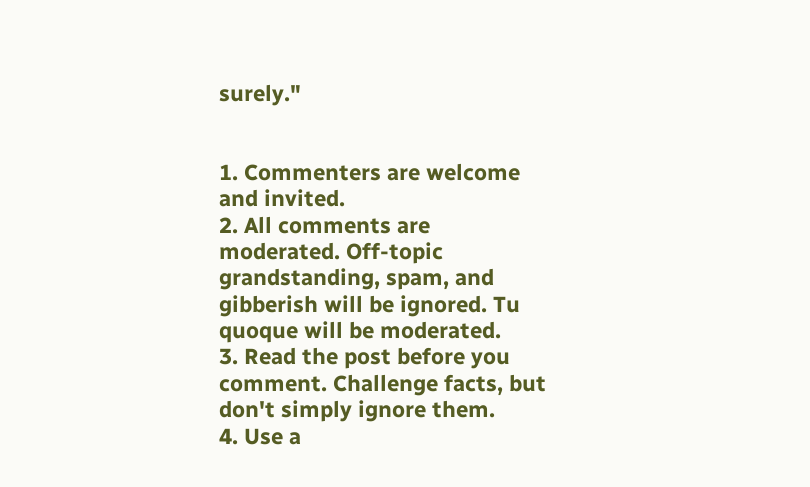surely."


1. Commenters are welcome and invited.
2. All comments are moderated. Off-topic grandstanding, spam, and gibberish will be ignored. Tu quoque will be moderated.
3. Read the post before you comment. Challenge facts, but don't simply ignore them.
4. Use a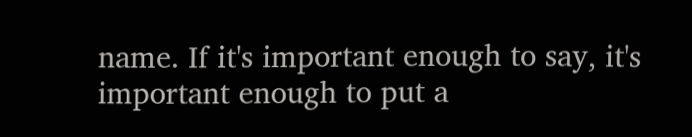name. If it's important enough to say, it's important enough to put a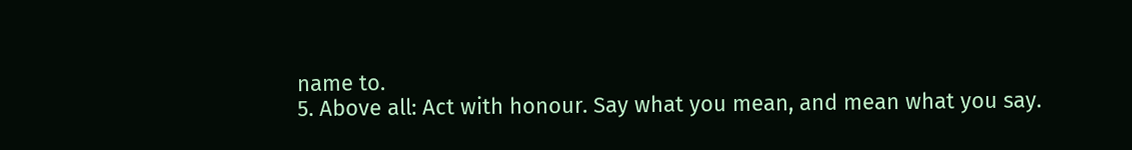name to.
5. Above all: Act with honour. Say what you mean, and mean what you say.